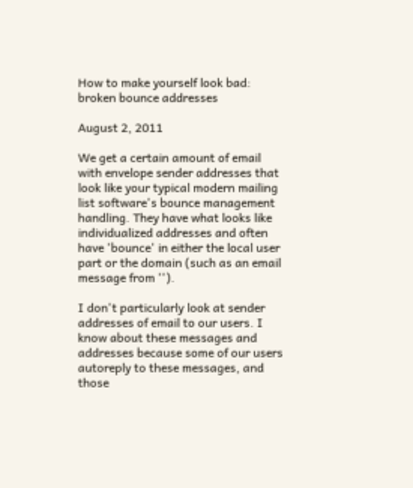How to make yourself look bad: broken bounce addresses

August 2, 2011

We get a certain amount of email with envelope sender addresses that look like your typical modern mailing list software's bounce management handling. They have what looks like individualized addresses and often have 'bounce' in either the local user part or the domain (such as an email message from '').

I don't particularly look at sender addresses of email to our users. I know about these messages and addresses because some of our users autoreply to these messages, and those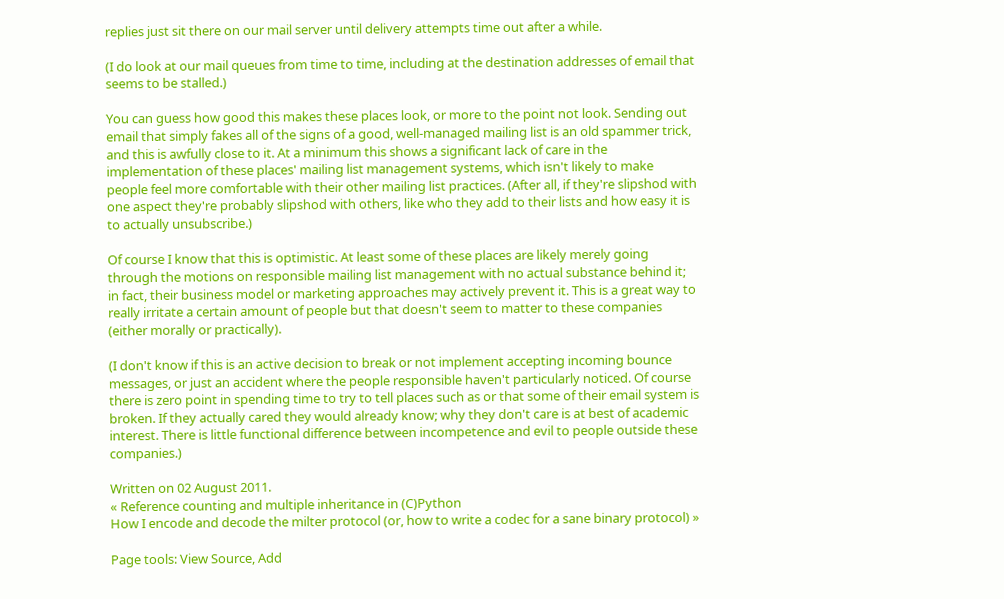replies just sit there on our mail server until delivery attempts time out after a while.

(I do look at our mail queues from time to time, including at the destination addresses of email that seems to be stalled.)

You can guess how good this makes these places look, or more to the point not look. Sending out email that simply fakes all of the signs of a good, well-managed mailing list is an old spammer trick, and this is awfully close to it. At a minimum this shows a significant lack of care in the implementation of these places' mailing list management systems, which isn't likely to make people feel more comfortable with their other mailing list practices. (After all, if they're slipshod with one aspect they're probably slipshod with others, like who they add to their lists and how easy it is to actually unsubscribe.)

Of course I know that this is optimistic. At least some of these places are likely merely going through the motions on responsible mailing list management with no actual substance behind it; in fact, their business model or marketing approaches may actively prevent it. This is a great way to really irritate a certain amount of people but that doesn't seem to matter to these companies (either morally or practically).

(I don't know if this is an active decision to break or not implement accepting incoming bounce messages, or just an accident where the people responsible haven't particularly noticed. Of course there is zero point in spending time to try to tell places such as or that some of their email system is broken. If they actually cared they would already know; why they don't care is at best of academic interest. There is little functional difference between incompetence and evil to people outside these companies.)

Written on 02 August 2011.
« Reference counting and multiple inheritance in (C)Python
How I encode and decode the milter protocol (or, how to write a codec for a sane binary protocol) »

Page tools: View Source, Add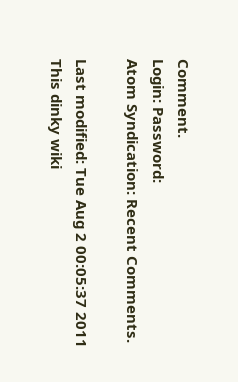Comment.
Login: Password:
Atom Syndication: Recent Comments.

Last modified: Tue Aug 2 00:05:37 2011
This dinky wiki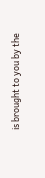is brought to you by the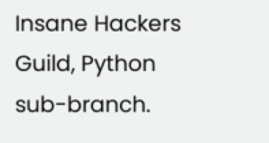Insane Hackers Guild, Python sub-branch.